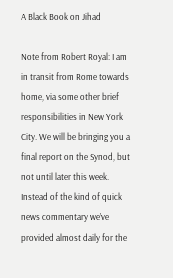A Black Book on Jihad

Note from Robert Royal: I am in transit from Rome towards home, via some other brief responsibilities in New York City. We will be bringing you a final report on the Synod, but not until later this week. Instead of the kind of quick news commentary we’ve provided almost daily for the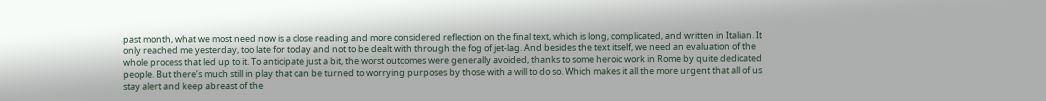past month, what we most need now is a close reading and more considered reflection on the final text, which is long, complicated, and written in Italian. It only reached me yesterday, too late for today and not to be dealt with through the fog of jet-lag. And besides the text itself, we need an evaluation of the whole process that led up to it. To anticipate just a bit, the worst outcomes were generally avoided, thanks to some heroic work in Rome by quite dedicated people. But there’s much still in play that can be turned to worrying purposes by those with a will to do so. Which makes it all the more urgent that all of us stay alert and keep abreast of the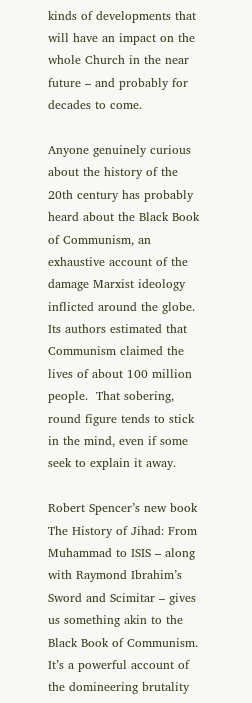kinds of developments that will have an impact on the whole Church in the near future – and probably for decades to come.

Anyone genuinely curious about the history of the 20th century has probably heard about the Black Book of Communism, an exhaustive account of the damage Marxist ideology inflicted around the globe. Its authors estimated that Communism claimed the lives of about 100 million people.  That sobering, round figure tends to stick in the mind, even if some seek to explain it away.

Robert Spencer’s new book The History of Jihad: From Muhammad to ISIS – along with Raymond Ibrahim’s Sword and Scimitar – gives us something akin to the Black Book of Communism. It’s a powerful account of the domineering brutality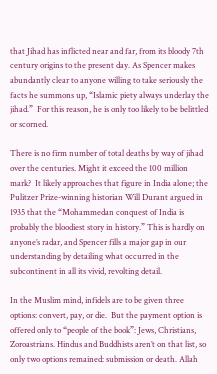that Jihad has inflicted near and far, from its bloody 7th century origins to the present day. As Spencer makes abundantly clear to anyone willing to take seriously the facts he summons up, “Islamic piety always underlay the jihad.”  For this reason, he is only too likely to be belittled or scorned.

There is no firm number of total deaths by way of jihad over the centuries. Might it exceed the 100 million mark?  It likely approaches that figure in India alone; the Pulitzer Prize-winning historian Will Durant argued in 1935 that the “Mohammedan conquest of India is probably the bloodiest story in history.” This is hardly on anyone’s radar, and Spencer fills a major gap in our understanding by detailing what occurred in the subcontinent in all its vivid, revolting detail.

In the Muslim mind, infidels are to be given three options: convert, pay, or die.  But the payment option is offered only to “people of the book”: Jews, Christians, Zoroastrians. Hindus and Buddhists aren’t on that list, so only two options remained: submission or death. Allah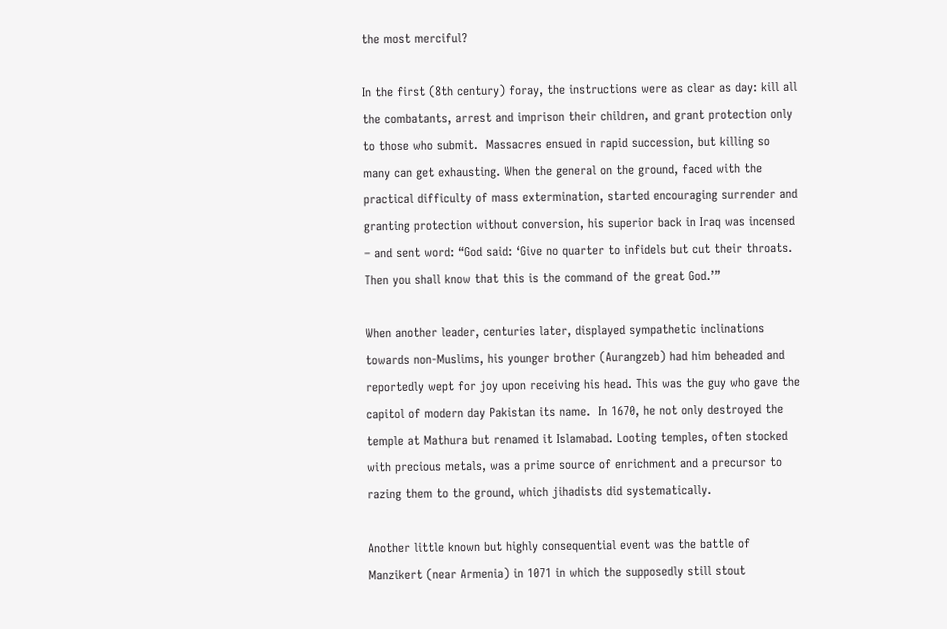the most merciful?

In the first (8th century) foray, the instructions were as clear as day: kill all the combatants, arrest and imprison their children, and grant protection only to those who submit.  Massacres ensued in rapid succession, but killing so many can get exhausting. When the general on the ground, faced with the practical difficulty of mass extermination, started encouraging surrender and granting protection without conversion, his superior back in Iraq was incensed – and sent word: “God said: ‘Give no quarter to infidels but cut their throats. Then you shall know that this is the command of the great God.’”

When another leader, centuries later, displayed sympathetic inclinations towards non-Muslims, his younger brother (Aurangzeb) had him beheaded and reportedly wept for joy upon receiving his head. This was the guy who gave the capitol of modern day Pakistan its name.  In 1670, he not only destroyed the temple at Mathura but renamed it Islamabad. Looting temples, often stocked with precious metals, was a prime source of enrichment and a precursor to razing them to the ground, which jihadists did systematically.

Another little known but highly consequential event was the battle of Manzikert (near Armenia) in 1071 in which the supposedly still stout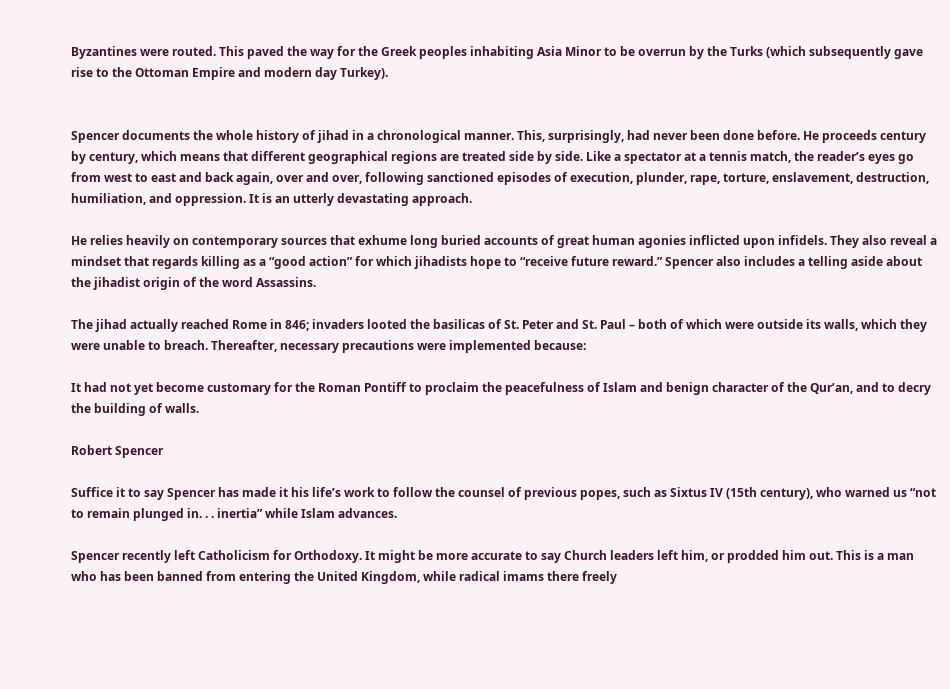Byzantines were routed. This paved the way for the Greek peoples inhabiting Asia Minor to be overrun by the Turks (which subsequently gave rise to the Ottoman Empire and modern day Turkey).


Spencer documents the whole history of jihad in a chronological manner. This, surprisingly, had never been done before. He proceeds century by century, which means that different geographical regions are treated side by side. Like a spectator at a tennis match, the reader’s eyes go from west to east and back again, over and over, following sanctioned episodes of execution, plunder, rape, torture, enslavement, destruction, humiliation, and oppression. It is an utterly devastating approach.

He relies heavily on contemporary sources that exhume long buried accounts of great human agonies inflicted upon infidels. They also reveal a mindset that regards killing as a “good action” for which jihadists hope to “receive future reward.” Spencer also includes a telling aside about the jihadist origin of the word Assassins.

The jihad actually reached Rome in 846; invaders looted the basilicas of St. Peter and St. Paul – both of which were outside its walls, which they were unable to breach. Thereafter, necessary precautions were implemented because:

It had not yet become customary for the Roman Pontiff to proclaim the peacefulness of Islam and benign character of the Qur’an, and to decry the building of walls.

Robert Spencer

Suffice it to say Spencer has made it his life’s work to follow the counsel of previous popes, such as Sixtus IV (15th century), who warned us “not to remain plunged in. . . inertia” while Islam advances.

Spencer recently left Catholicism for Orthodoxy. It might be more accurate to say Church leaders left him, or prodded him out. This is a man who has been banned from entering the United Kingdom, while radical imams there freely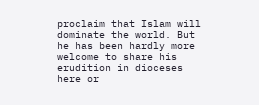proclaim that Islam will dominate the world. But he has been hardly more welcome to share his erudition in dioceses here or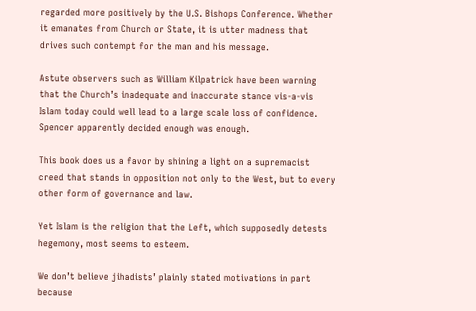regarded more positively by the U.S. Bishops Conference. Whether it emanates from Church or State, it is utter madness that drives such contempt for the man and his message.

Astute observers such as William Kilpatrick have been warning that the Church’s inadequate and inaccurate stance vis-a-vis Islam today could well lead to a large scale loss of confidence. Spencer apparently decided enough was enough.

This book does us a favor by shining a light on a supremacist creed that stands in opposition not only to the West, but to every other form of governance and law.

Yet Islam is the religion that the Left, which supposedly detests hegemony, most seems to esteem.

We don’t believe jihadists’ plainly stated motivations in part because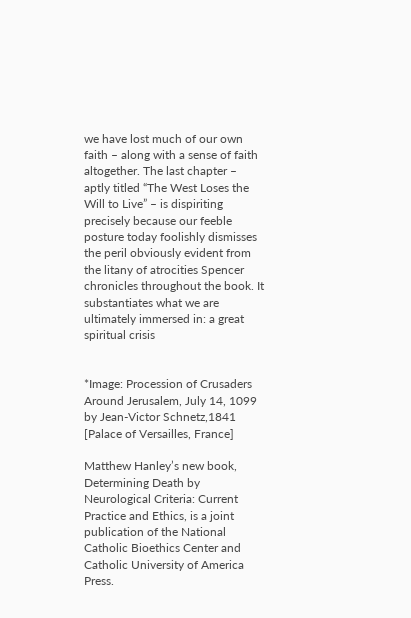we have lost much of our own faith – along with a sense of faith altogether. The last chapter – aptly titled “The West Loses the Will to Live” – is dispiriting precisely because our feeble posture today foolishly dismisses the peril obviously evident from the litany of atrocities Spencer chronicles throughout the book. It substantiates what we are ultimately immersed in: a great spiritual crisis


*Image: Procession of Crusaders Around Jerusalem, July 14, 1099 by Jean-Victor Schnetz,1841 [Palace of Versailles, France]

Matthew Hanley’s new book, Determining Death by Neurological Criteria: Current Practice and Ethics, is a joint publication of the National Catholic Bioethics Center and Catholic University of America Press.